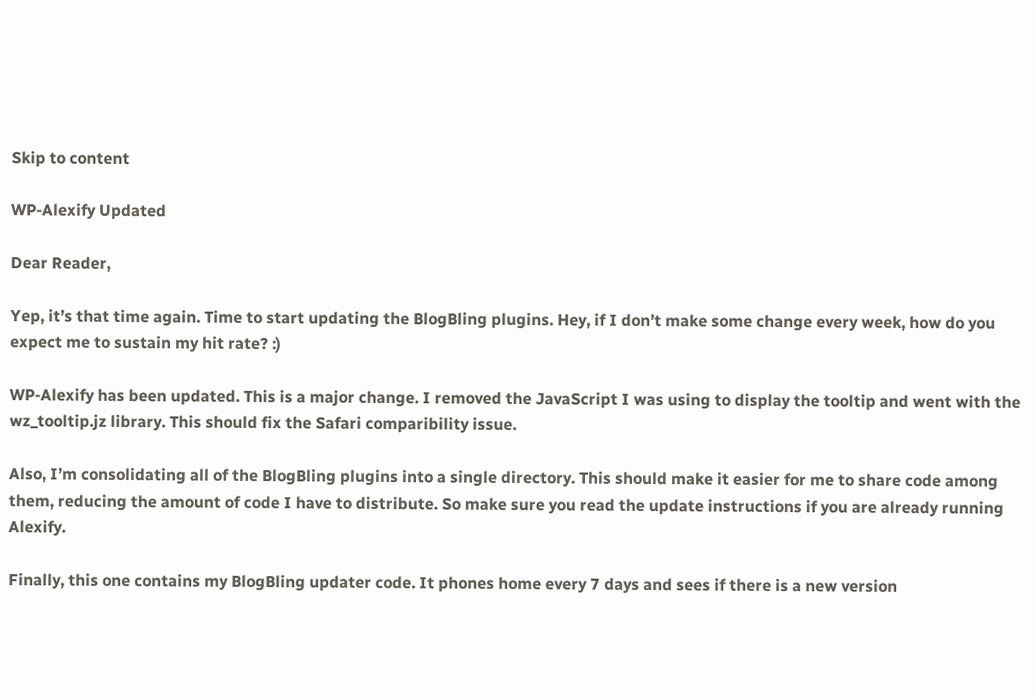Skip to content

WP-Alexify Updated

Dear Reader,

Yep, it’s that time again. Time to start updating the BlogBling plugins. Hey, if I don’t make some change every week, how do you expect me to sustain my hit rate? :)

WP-Alexify has been updated. This is a major change. I removed the JavaScript I was using to display the tooltip and went with the wz_tooltip.jz library. This should fix the Safari comparibility issue.

Also, I’m consolidating all of the BlogBling plugins into a single directory. This should make it easier for me to share code among them, reducing the amount of code I have to distribute. So make sure you read the update instructions if you are already running Alexify.

Finally, this one contains my BlogBling updater code. It phones home every 7 days and sees if there is a new version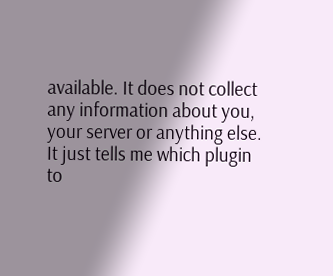available. It does not collect any information about you, your server or anything else. It just tells me which plugin to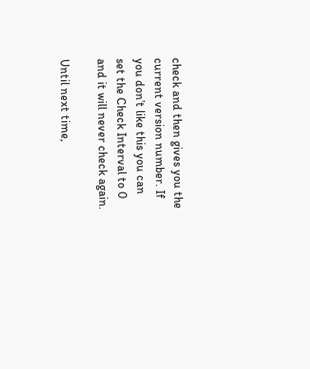check and then gives you the current version number. If you don’t like this you can set the Check Interval to 0 and it will never check again.

Until next time,